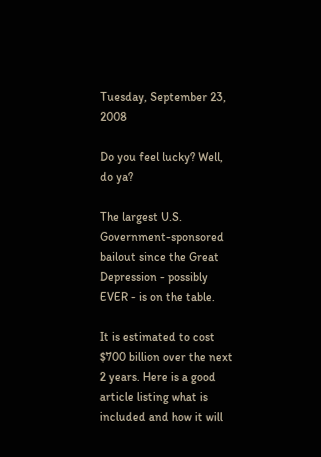Tuesday, September 23, 2008

Do you feel lucky? Well, do ya?

The largest U.S. Government-sponsored bailout since the Great Depression - possibly EVER - is on the table.

It is estimated to cost $700 billion over the next 2 years. Here is a good article listing what is included and how it will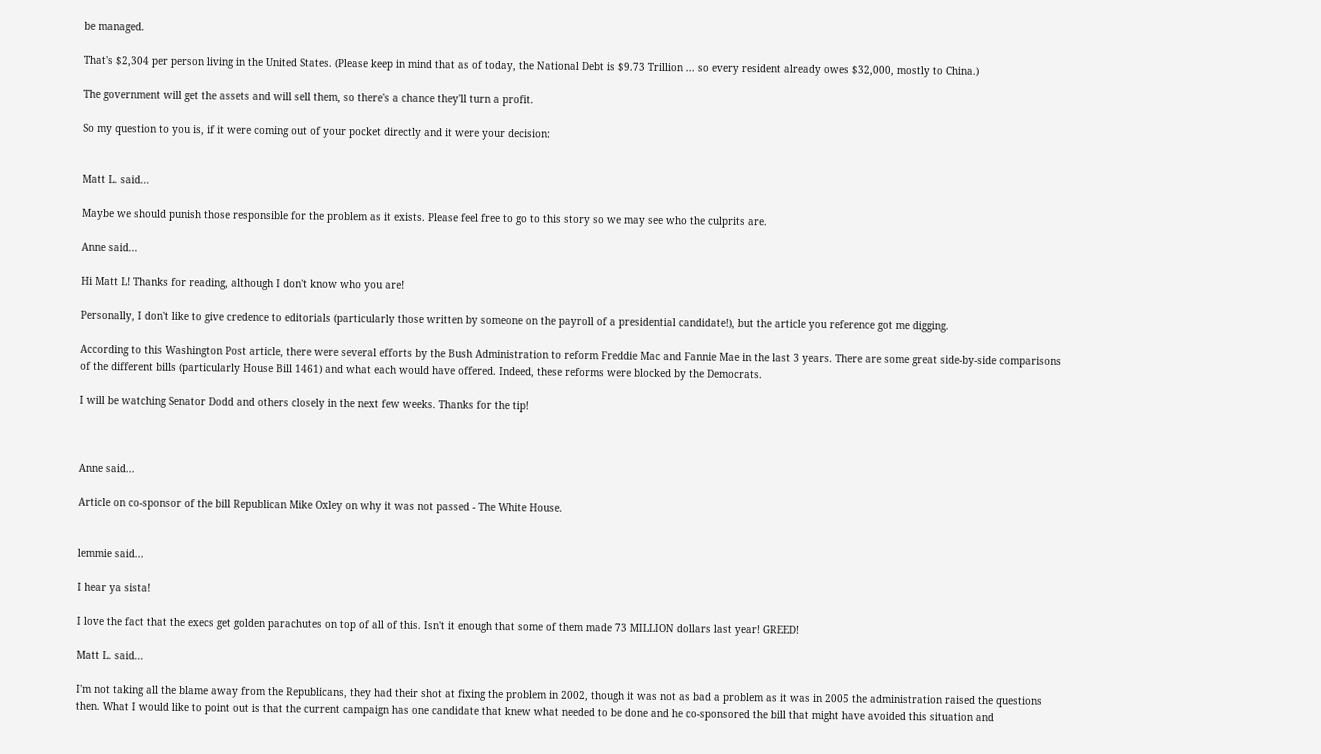be managed.

That's $2,304 per person living in the United States. (Please keep in mind that as of today, the National Debt is $9.73 Trillion ... so every resident already owes $32,000, mostly to China.)

The government will get the assets and will sell them, so there's a chance they'll turn a profit.

So my question to you is, if it were coming out of your pocket directly and it were your decision:


Matt L. said...

Maybe we should punish those responsible for the problem as it exists. Please feel free to go to this story so we may see who the culprits are.

Anne said...

Hi Matt L! Thanks for reading, although I don't know who you are!

Personally, I don't like to give credence to editorials (particularly those written by someone on the payroll of a presidential candidate!), but the article you reference got me digging.

According to this Washington Post article, there were several efforts by the Bush Administration to reform Freddie Mac and Fannie Mae in the last 3 years. There are some great side-by-side comparisons of the different bills (particularly House Bill 1461) and what each would have offered. Indeed, these reforms were blocked by the Democrats.

I will be watching Senator Dodd and others closely in the next few weeks. Thanks for the tip!



Anne said...

Article on co-sponsor of the bill Republican Mike Oxley on why it was not passed - The White House.


lemmie said...

I hear ya sista!

I love the fact that the execs get golden parachutes on top of all of this. Isn't it enough that some of them made 73 MILLION dollars last year! GREED!

Matt L. said...

I'm not taking all the blame away from the Republicans, they had their shot at fixing the problem in 2002, though it was not as bad a problem as it was in 2005 the administration raised the questions then. What I would like to point out is that the current campaign has one candidate that knew what needed to be done and he co-sponsored the bill that might have avoided this situation and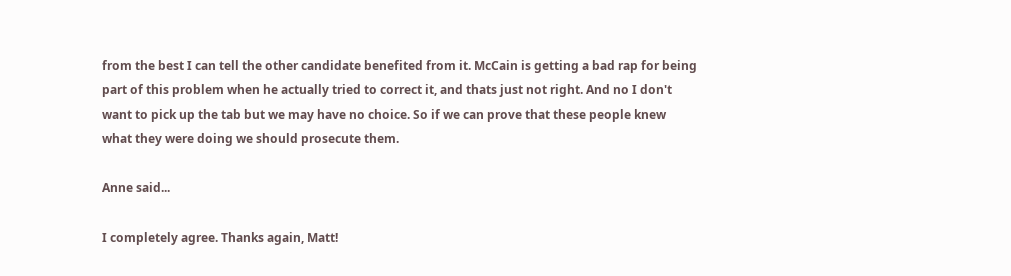from the best I can tell the other candidate benefited from it. McCain is getting a bad rap for being part of this problem when he actually tried to correct it, and thats just not right. And no I don't want to pick up the tab but we may have no choice. So if we can prove that these people knew what they were doing we should prosecute them.

Anne said...

I completely agree. Thanks again, Matt!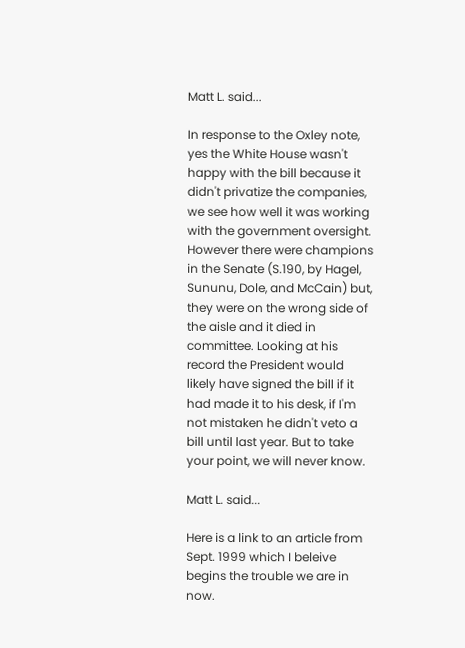Matt L. said...

In response to the Oxley note, yes the White House wasn't happy with the bill because it didn't privatize the companies, we see how well it was working with the government oversight. However there were champions in the Senate (S.190, by Hagel, Sununu, Dole, and McCain) but, they were on the wrong side of the aisle and it died in committee. Looking at his record the President would likely have signed the bill if it had made it to his desk, if I'm not mistaken he didn't veto a bill until last year. But to take your point, we will never know.

Matt L. said...

Here is a link to an article from Sept. 1999 which I beleive begins the trouble we are in now.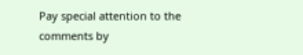Pay special attention to the comments by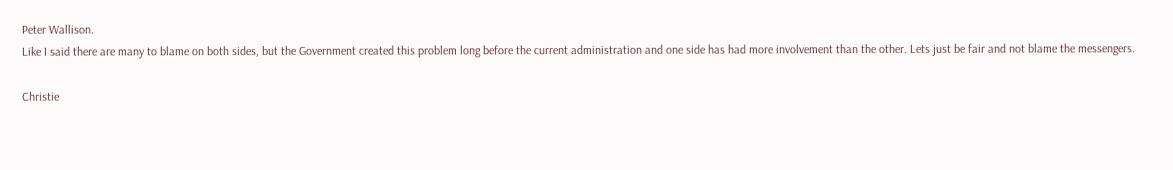Peter Wallison.
Like I said there are many to blame on both sides, but the Government created this problem long before the current administration and one side has had more involvement than the other. Lets just be fair and not blame the messengers.

Christie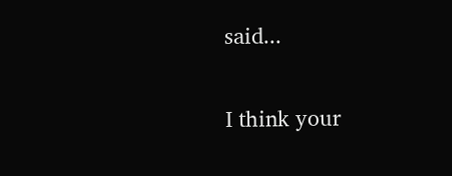said...

I think your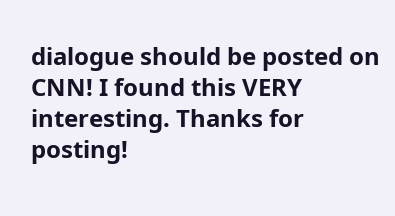dialogue should be posted on CNN! I found this VERY interesting. Thanks for posting!